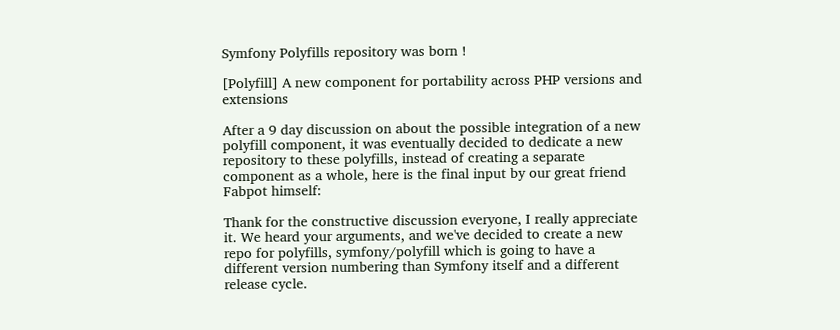Symfony Polyfills repository was born !

[Polyfill] A new component for portability across PHP versions and extensions

After a 9 day discussion on about the possible integration of a new polyfill component, it was eventually decided to dedicate a new repository to these polyfills, instead of creating a separate component as a whole, here is the final input by our great friend Fabpot himself:

Thank for the constructive discussion everyone, I really appreciate it. We heard your arguments, and we've decided to create a new repo for polyfills, symfony/polyfill which is going to have a different version numbering than Symfony itself and a different release cycle.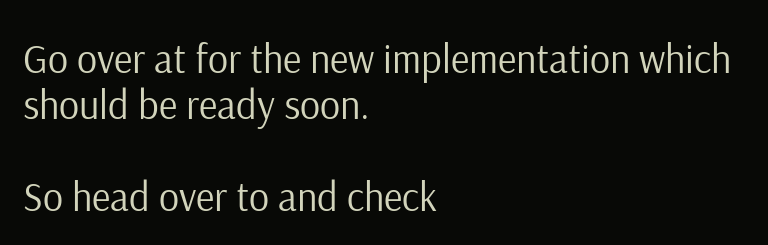Go over at for the new implementation which should be ready soon.

So head over to and check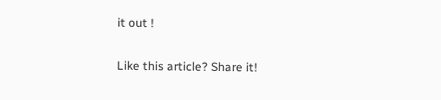it out !

Like this article? Share it!